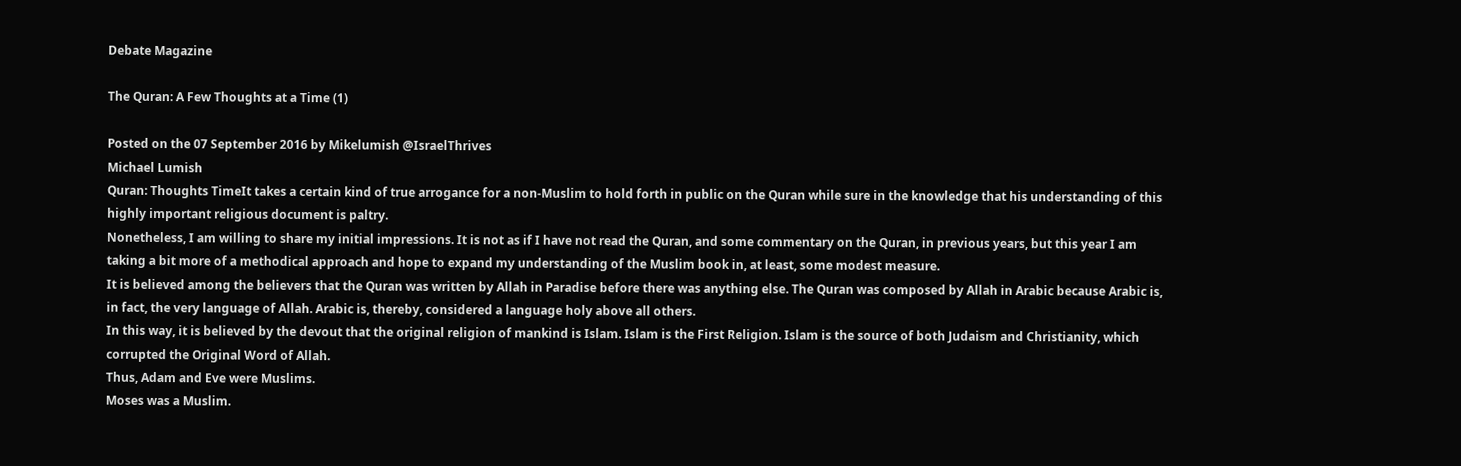Debate Magazine

The Quran: A Few Thoughts at a Time (1)

Posted on the 07 September 2016 by Mikelumish @IsraelThrives
Michael Lumish
Quran: Thoughts TimeIt takes a certain kind of true arrogance for a non-Muslim to hold forth in public on the Quran while sure in the knowledge that his understanding of this highly important religious document is paltry.
Nonetheless, I am willing to share my initial impressions. It is not as if I have not read the Quran, and some commentary on the Quran, in previous years, but this year I am taking a bit more of a methodical approach and hope to expand my understanding of the Muslim book in, at least, some modest measure.
It is believed among the believers that the Quran was written by Allah in Paradise before there was anything else. The Quran was composed by Allah in Arabic because Arabic is, in fact, the very language of Allah. Arabic is, thereby, considered a language holy above all others.
In this way, it is believed by the devout that the original religion of mankind is Islam. Islam is the First Religion. Islam is the source of both Judaism and Christianity, which corrupted the Original Word of Allah.
Thus, Adam and Eve were Muslims.
Moses was a Muslim.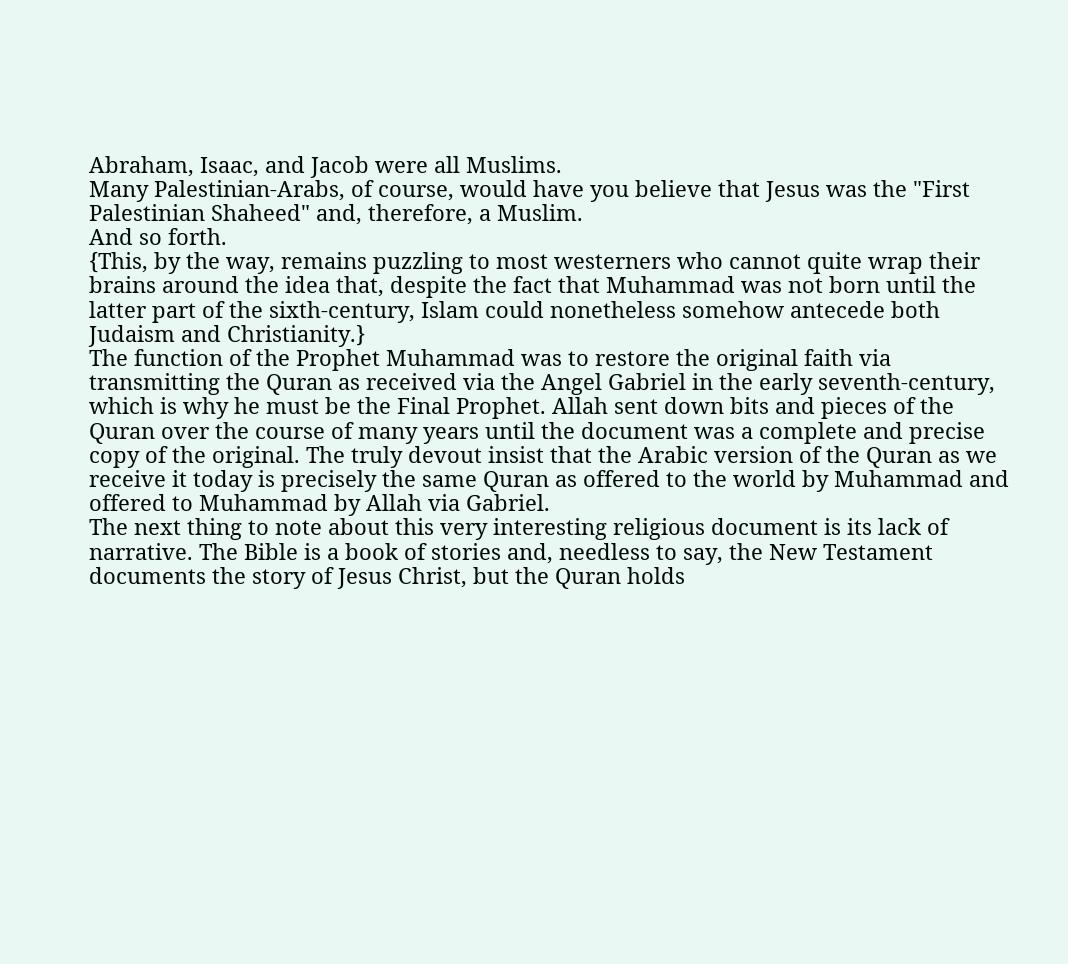Abraham, Isaac, and Jacob were all Muslims.
Many Palestinian-Arabs, of course, would have you believe that Jesus was the "First Palestinian Shaheed" and, therefore, a Muslim.
And so forth.
{This, by the way, remains puzzling to most westerners who cannot quite wrap their brains around the idea that, despite the fact that Muhammad was not born until the latter part of the sixth-century, Islam could nonetheless somehow antecede both Judaism and Christianity.}
The function of the Prophet Muhammad was to restore the original faith via transmitting the Quran as received via the Angel Gabriel in the early seventh-century, which is why he must be the Final Prophet. Allah sent down bits and pieces of the Quran over the course of many years until the document was a complete and precise copy of the original. The truly devout insist that the Arabic version of the Quran as we receive it today is precisely the same Quran as offered to the world by Muhammad and offered to Muhammad by Allah via Gabriel.
The next thing to note about this very interesting religious document is its lack of narrative. The Bible is a book of stories and, needless to say, the New Testament documents the story of Jesus Christ, but the Quran holds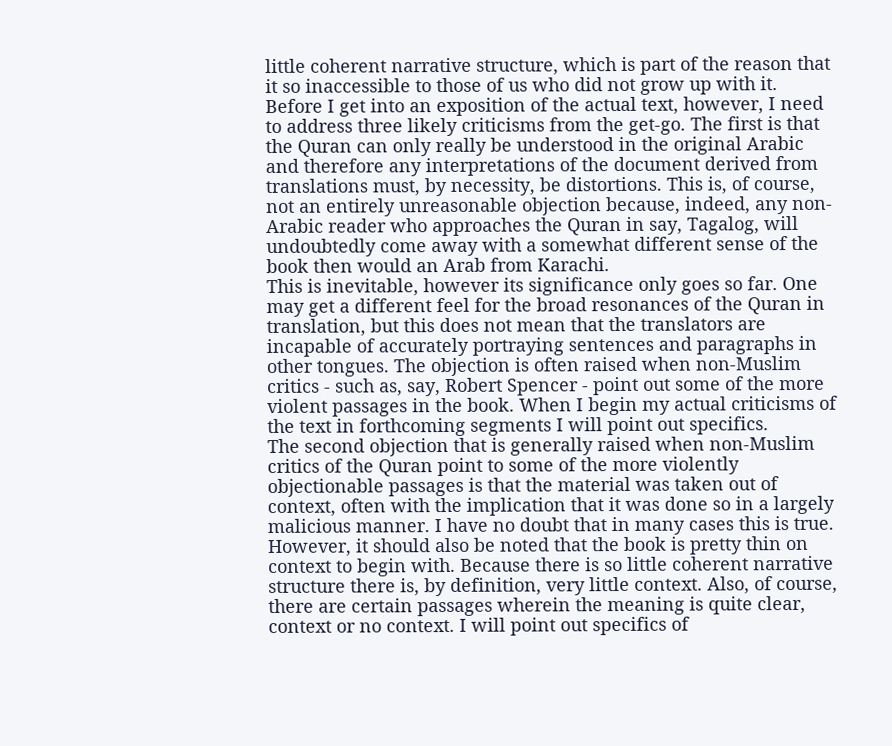little coherent narrative structure, which is part of the reason that it so inaccessible to those of us who did not grow up with it.
Before I get into an exposition of the actual text, however, I need to address three likely criticisms from the get-go. The first is that the Quran can only really be understood in the original Arabic and therefore any interpretations of the document derived from translations must, by necessity, be distortions. This is, of course, not an entirely unreasonable objection because, indeed, any non-Arabic reader who approaches the Quran in say, Tagalog, will undoubtedly come away with a somewhat different sense of the book then would an Arab from Karachi.
This is inevitable, however its significance only goes so far. One may get a different feel for the broad resonances of the Quran in translation, but this does not mean that the translators are incapable of accurately portraying sentences and paragraphs in other tongues. The objection is often raised when non-Muslim critics - such as, say, Robert Spencer - point out some of the more violent passages in the book. When I begin my actual criticisms of the text in forthcoming segments I will point out specifics.
The second objection that is generally raised when non-Muslim critics of the Quran point to some of the more violently objectionable passages is that the material was taken out of context, often with the implication that it was done so in a largely malicious manner. I have no doubt that in many cases this is true. However, it should also be noted that the book is pretty thin on context to begin with. Because there is so little coherent narrative structure there is, by definition, very little context. Also, of course, there are certain passages wherein the meaning is quite clear, context or no context. I will point out specifics of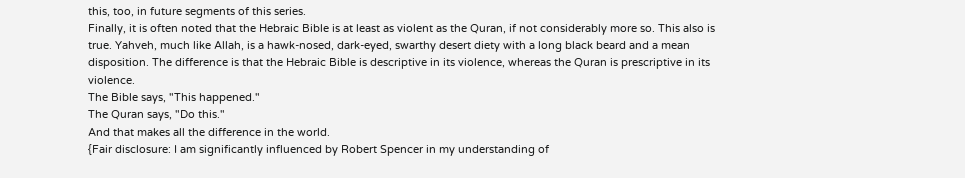this, too, in future segments of this series.
Finally, it is often noted that the Hebraic Bible is at least as violent as the Quran, if not considerably more so. This also is true. Yahveh, much like Allah, is a hawk-nosed, dark-eyed, swarthy desert diety with a long black beard and a mean disposition. The difference is that the Hebraic Bible is descriptive in its violence, whereas the Quran is prescriptive in its violence.
The Bible says, "This happened."
The Quran says, "Do this."
And that makes all the difference in the world.
{Fair disclosure: I am significantly influenced by Robert Spencer in my understanding of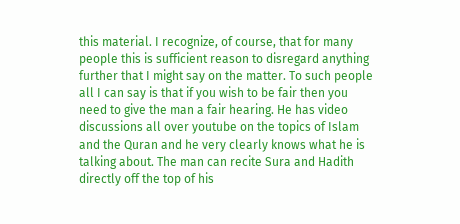this material. I recognize, of course, that for many people this is sufficient reason to disregard anything further that I might say on the matter. To such people all I can say is that if you wish to be fair then you need to give the man a fair hearing. He has video discussions all over youtube on the topics of Islam and the Quran and he very clearly knows what he is talking about. The man can recite Sura and Hadith directly off the top of his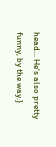head... He's also pretty funny, by the way.}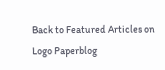Back to Featured Articles on Logo Paperblog